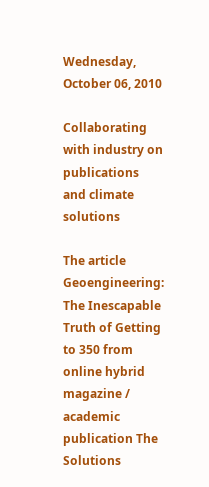Wednesday, October 06, 2010

Collaborating with industry on publications and climate solutions

The article Geoengineering: The Inescapable Truth of Getting to 350 from online hybrid magazine / academic publication The Solutions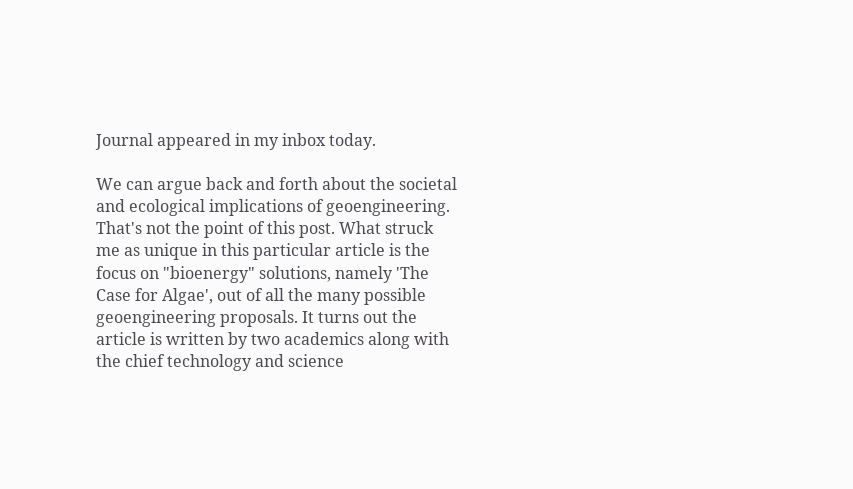Journal appeared in my inbox today.

We can argue back and forth about the societal and ecological implications of geoengineering. That's not the point of this post. What struck me as unique in this particular article is the focus on "bioenergy" solutions, namely 'The Case for Algae', out of all the many possible geoengineering proposals. It turns out the article is written by two academics along with the chief technology and science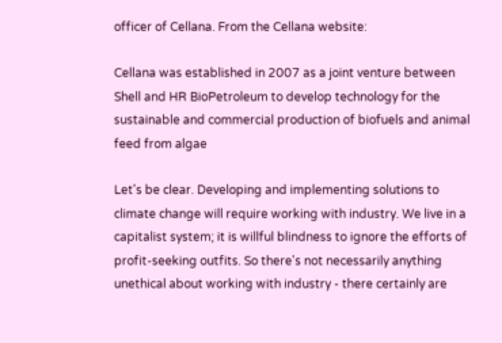officer of Cellana. From the Cellana website:

Cellana was established in 2007 as a joint venture between Shell and HR BioPetroleum to develop technology for the sustainable and commercial production of biofuels and animal feed from algae

Let's be clear. Developing and implementing solutions to climate change will require working with industry. We live in a capitalist system; it is willful blindness to ignore the efforts of profit-seeking outfits. So there's not necessarily anything unethical about working with industry - there certainly are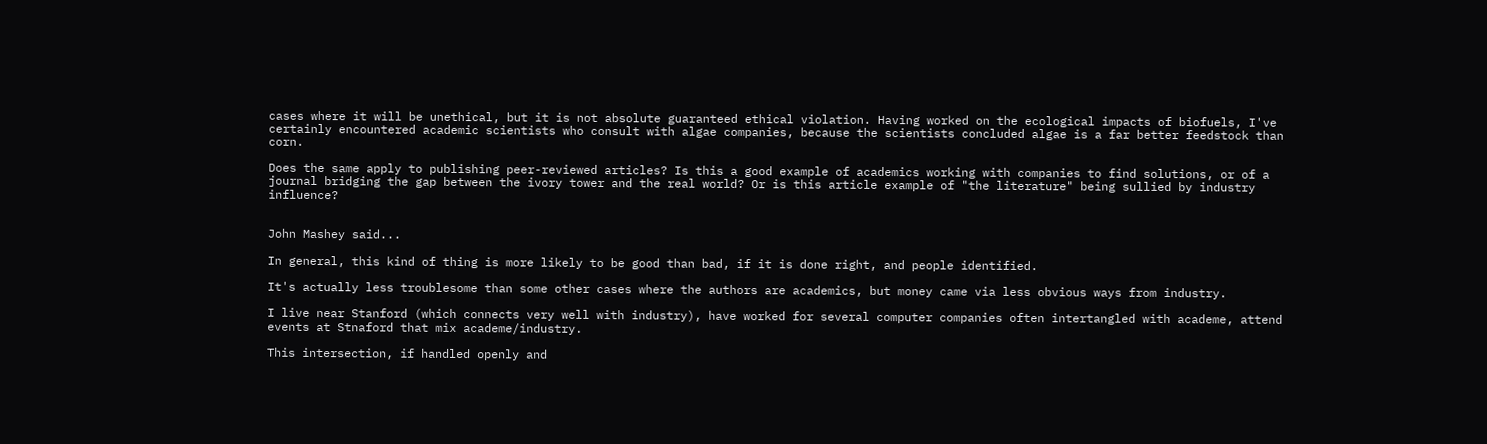cases where it will be unethical, but it is not absolute guaranteed ethical violation. Having worked on the ecological impacts of biofuels, I've certainly encountered academic scientists who consult with algae companies, because the scientists concluded algae is a far better feedstock than corn.

Does the same apply to publishing peer-reviewed articles? Is this a good example of academics working with companies to find solutions, or of a journal bridging the gap between the ivory tower and the real world? Or is this article example of "the literature" being sullied by industry influence?


John Mashey said...

In general, this kind of thing is more likely to be good than bad, if it is done right, and people identified.

It's actually less troublesome than some other cases where the authors are academics, but money came via less obvious ways from industry.

I live near Stanford (which connects very well with industry), have worked for several computer companies often intertangled with academe, attend events at Stnaford that mix academe/industry.

This intersection, if handled openly and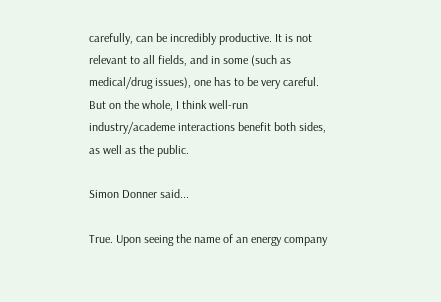carefully, can be incredibly productive. It is not relevant to all fields, and in some (such as medical/drug issues), one has to be very careful. But on the whole, I think well-run industry/academe interactions benefit both sides, as well as the public.

Simon Donner said...

True. Upon seeing the name of an energy company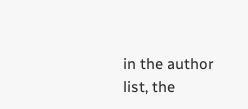in the author list, the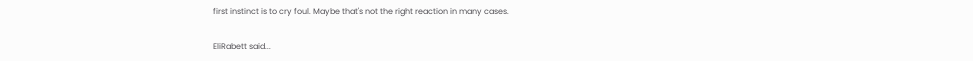first instinct is to cry foul. Maybe that's not the right reaction in many cases.

EliRabett said...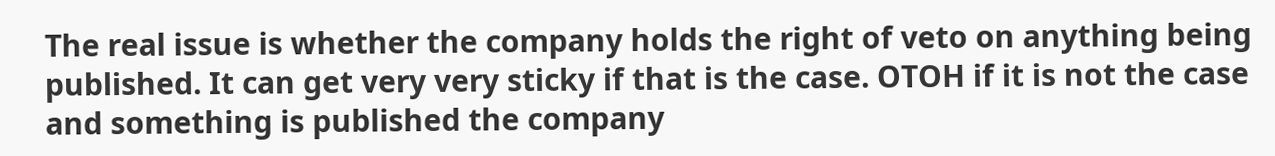The real issue is whether the company holds the right of veto on anything being published. It can get very very sticky if that is the case. OTOH if it is not the case and something is published the company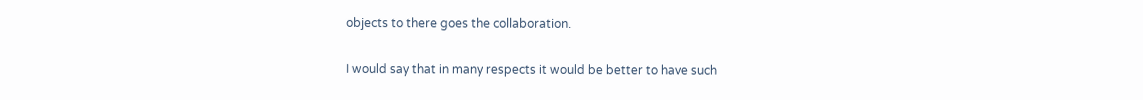objects to there goes the collaboration.

I would say that in many respects it would be better to have such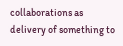collaborations as delivery of something to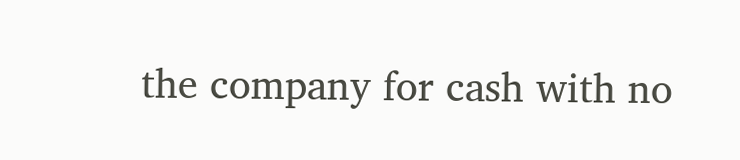the company for cash with no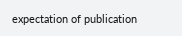expectation of publication